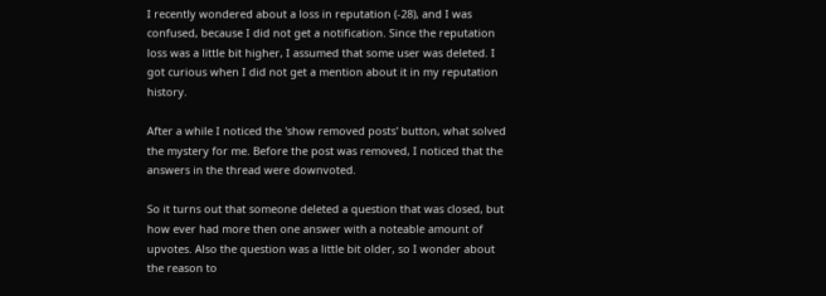I recently wondered about a loss in reputation (-28), and I was confused, because I did not get a notification. Since the reputation loss was a little bit higher, I assumed that some user was deleted. I got curious when I did not get a mention about it in my reputation history.

After a while I noticed the 'show removed posts' button, what solved the mystery for me. Before the post was removed, I noticed that the answers in the thread were downvoted.

So it turns out that someone deleted a question that was closed, but how ever had more then one answer with a noteable amount of upvotes. Also the question was a little bit older, so I wonder about the reason to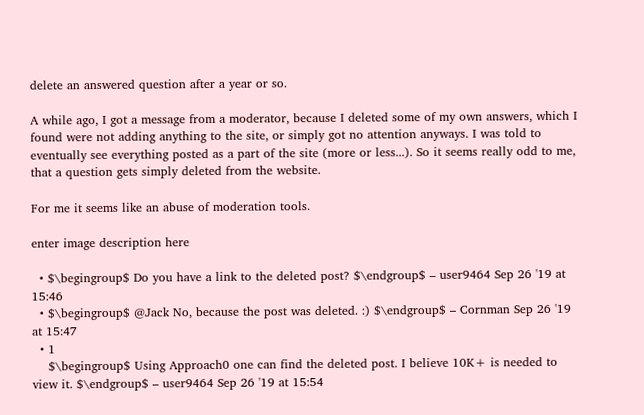delete an answered question after a year or so.

A while ago, I got a message from a moderator, because I deleted some of my own answers, which I found were not adding anything to the site, or simply got no attention anyways. I was told to eventually see everything posted as a part of the site (more or less...). So it seems really odd to me, that a question gets simply deleted from the website.

For me it seems like an abuse of moderation tools.

enter image description here

  • $\begingroup$ Do you have a link to the deleted post? $\endgroup$ – user9464 Sep 26 '19 at 15:46
  • $\begingroup$ @Jack No, because the post was deleted. :) $\endgroup$ – Cornman Sep 26 '19 at 15:47
  • 1
    $\begingroup$ Using Approach0 one can find the deleted post. I believe 10K+ is needed to view it. $\endgroup$ – user9464 Sep 26 '19 at 15:54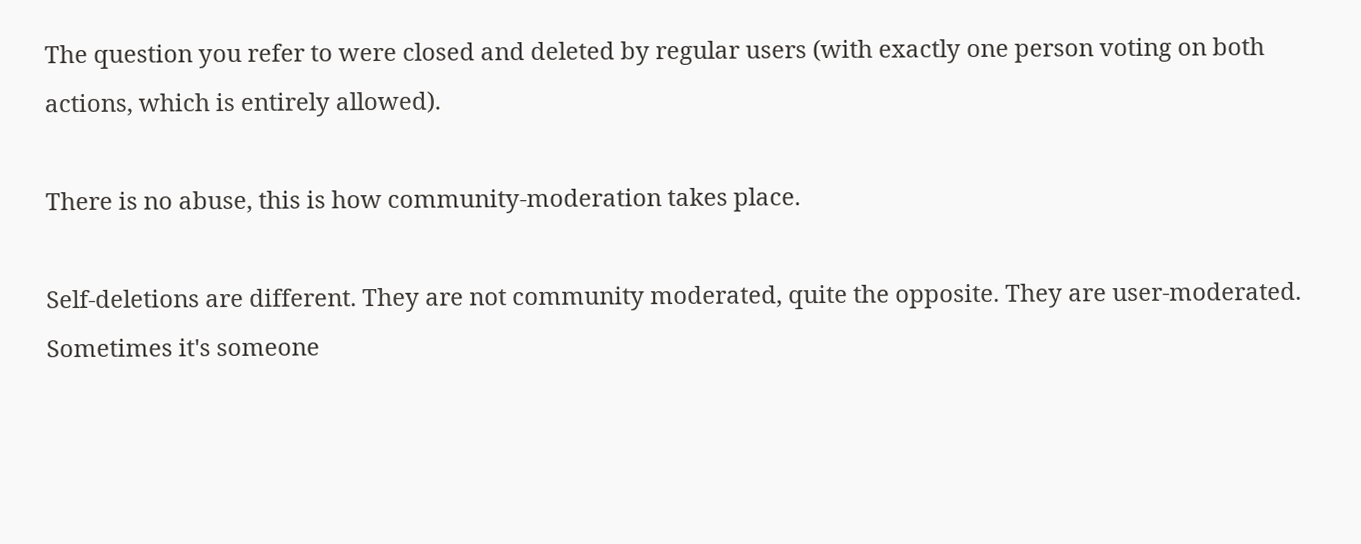The question you refer to were closed and deleted by regular users (with exactly one person voting on both actions, which is entirely allowed).

There is no abuse, this is how community-moderation takes place.

Self-deletions are different. They are not community moderated, quite the opposite. They are user-moderated. Sometimes it's someone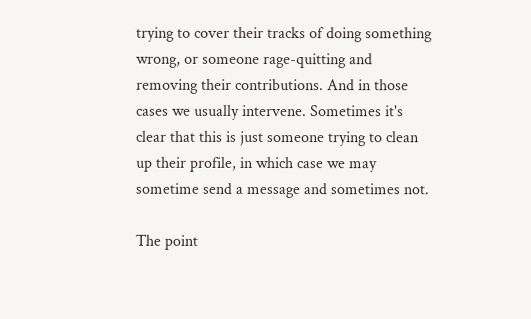trying to cover their tracks of doing something wrong, or someone rage-quitting and removing their contributions. And in those cases we usually intervene. Sometimes it's clear that this is just someone trying to clean up their profile, in which case we may sometime send a message and sometimes not.

The point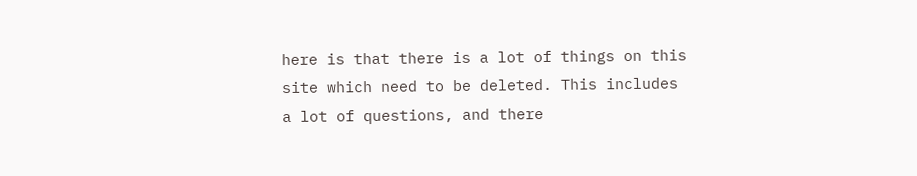here is that there is a lot of things on this site which need to be deleted. This includes a lot of questions, and there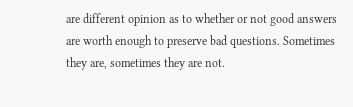are different opinion as to whether or not good answers are worth enough to preserve bad questions. Sometimes they are, sometimes they are not.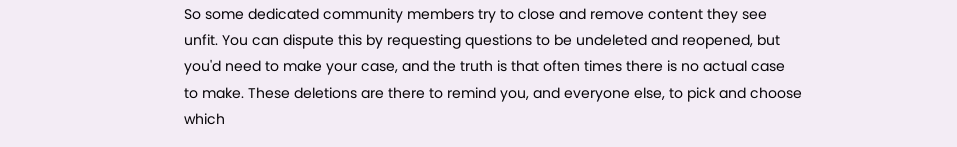So some dedicated community members try to close and remove content they see unfit. You can dispute this by requesting questions to be undeleted and reopened, but you'd need to make your case, and the truth is that often times there is no actual case to make. These deletions are there to remind you, and everyone else, to pick and choose which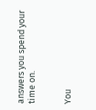answers you spend your time on.


You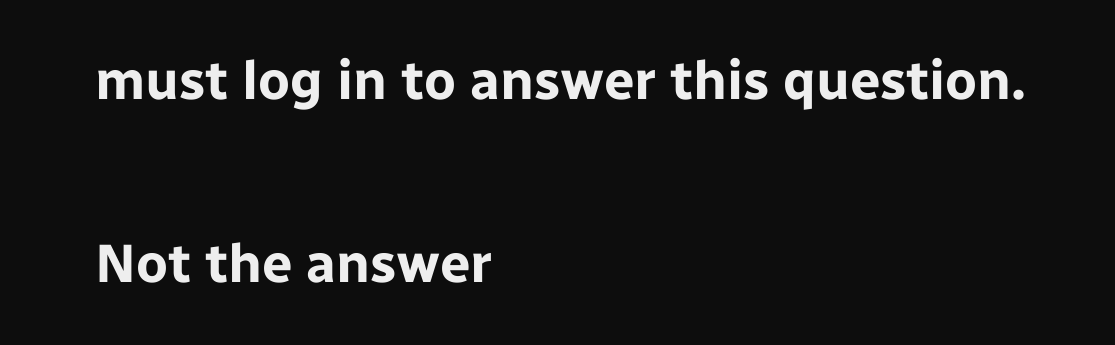must log in to answer this question.

Not the answer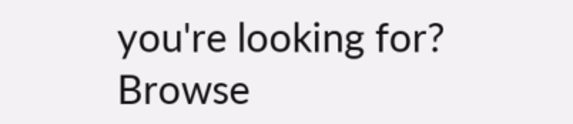you're looking for? Browse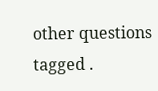other questions tagged .